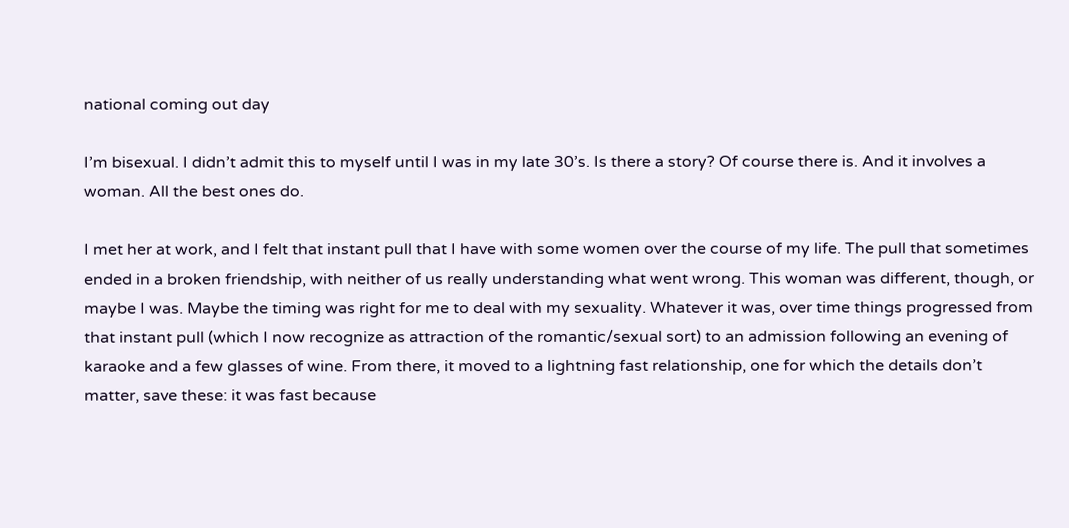national coming out day

I’m bisexual. I didn’t admit this to myself until I was in my late 30’s. Is there a story? Of course there is. And it involves a woman. All the best ones do.

I met her at work, and I felt that instant pull that I have with some women over the course of my life. The pull that sometimes ended in a broken friendship, with neither of us really understanding what went wrong. This woman was different, though, or maybe I was. Maybe the timing was right for me to deal with my sexuality. Whatever it was, over time things progressed from that instant pull (which I now recognize as attraction of the romantic/sexual sort) to an admission following an evening of karaoke and a few glasses of wine. From there, it moved to a lightning fast relationship, one for which the details don’t matter, save these: it was fast because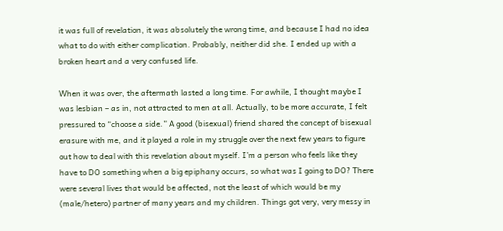it was full of revelation, it was absolutely the wrong time, and because I had no idea what to do with either complication. Probably, neither did she. I ended up with a broken heart and a very confused life.

When it was over, the aftermath lasted a long time. For awhile, I thought maybe I was lesbian – as in, not attracted to men at all. Actually, to be more accurate, I felt pressured to “choose a side.” A good (bisexual) friend shared the concept of bisexual erasure with me, and it played a role in my struggle over the next few years to figure out how to deal with this revelation about myself. I’m a person who feels like they have to DO something when a big epiphany occurs, so what was I going to DO? There were several lives that would be affected, not the least of which would be my (male/hetero) partner of many years and my children. Things got very, very messy in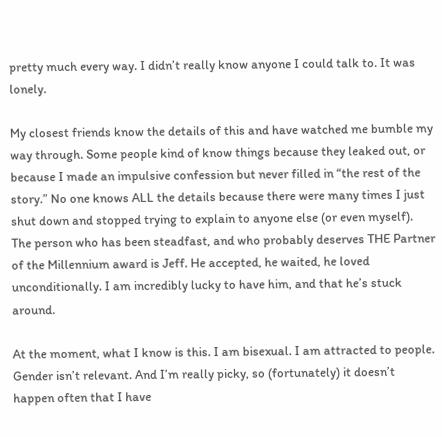pretty much every way. I didn’t really know anyone I could talk to. It was lonely.

My closest friends know the details of this and have watched me bumble my way through. Some people kind of know things because they leaked out, or because I made an impulsive confession but never filled in “the rest of the story.” No one knows ALL the details because there were many times I just shut down and stopped trying to explain to anyone else (or even myself). The person who has been steadfast, and who probably deserves THE Partner of the Millennium award is Jeff. He accepted, he waited, he loved unconditionally. I am incredibly lucky to have him, and that he’s stuck around.

At the moment, what I know is this. I am bisexual. I am attracted to people. Gender isn’t relevant. And I’m really picky, so (fortunately) it doesn’t happen often that I have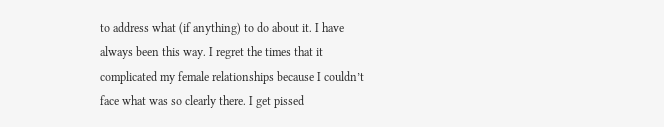to address what (if anything) to do about it. I have always been this way. I regret the times that it complicated my female relationships because I couldn’t face what was so clearly there. I get pissed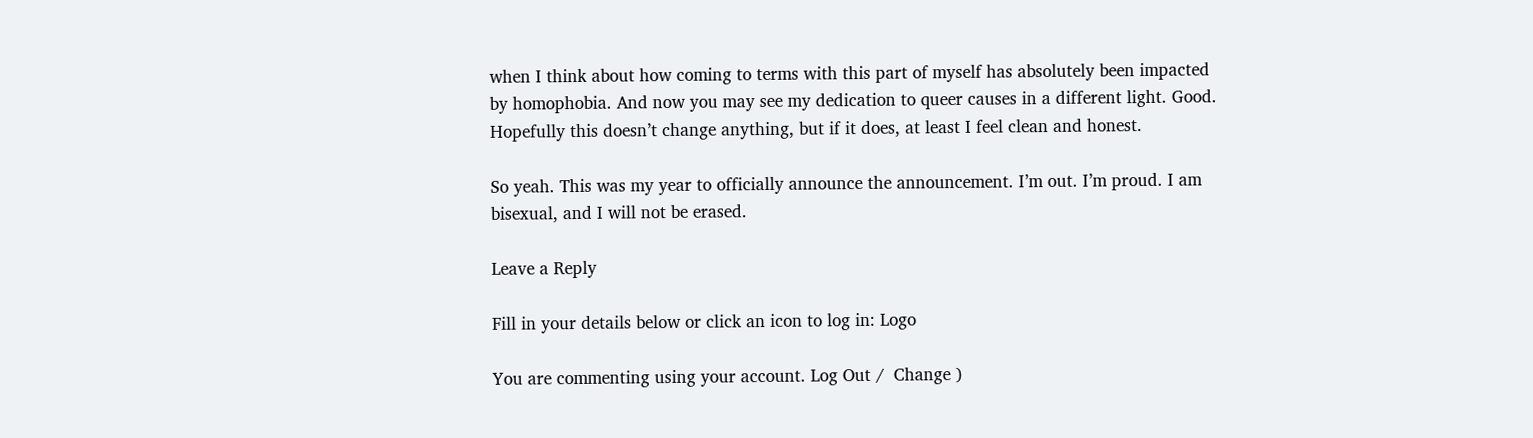when I think about how coming to terms with this part of myself has absolutely been impacted by homophobia. And now you may see my dedication to queer causes in a different light. Good. Hopefully this doesn’t change anything, but if it does, at least I feel clean and honest.

So yeah. This was my year to officially announce the announcement. I’m out. I’m proud. I am bisexual, and I will not be erased.

Leave a Reply

Fill in your details below or click an icon to log in: Logo

You are commenting using your account. Log Out /  Change )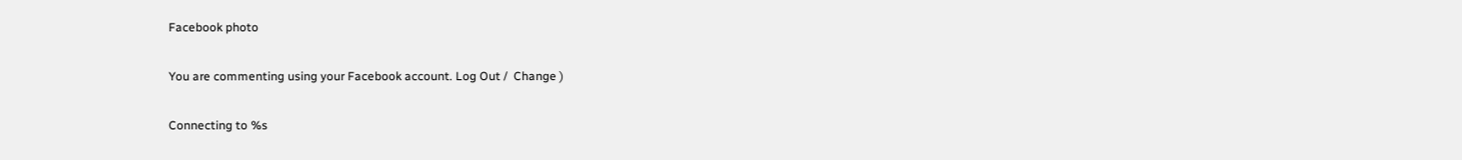Facebook photo

You are commenting using your Facebook account. Log Out /  Change )

Connecting to %s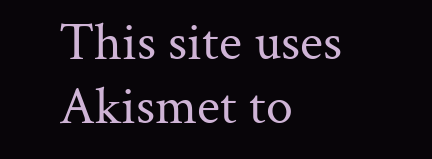This site uses Akismet to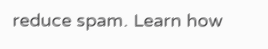reduce spam. Learn how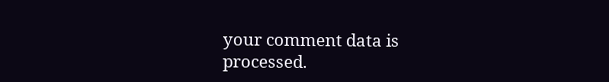your comment data is processed.